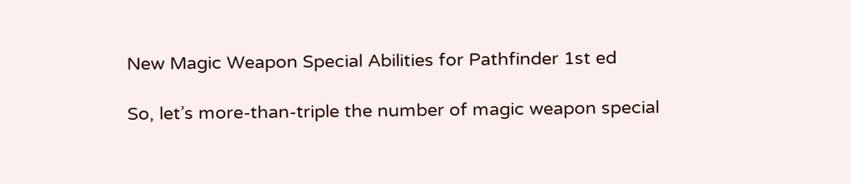New Magic Weapon Special Abilities for Pathfinder 1st ed

So, let’s more-than-triple the number of magic weapon special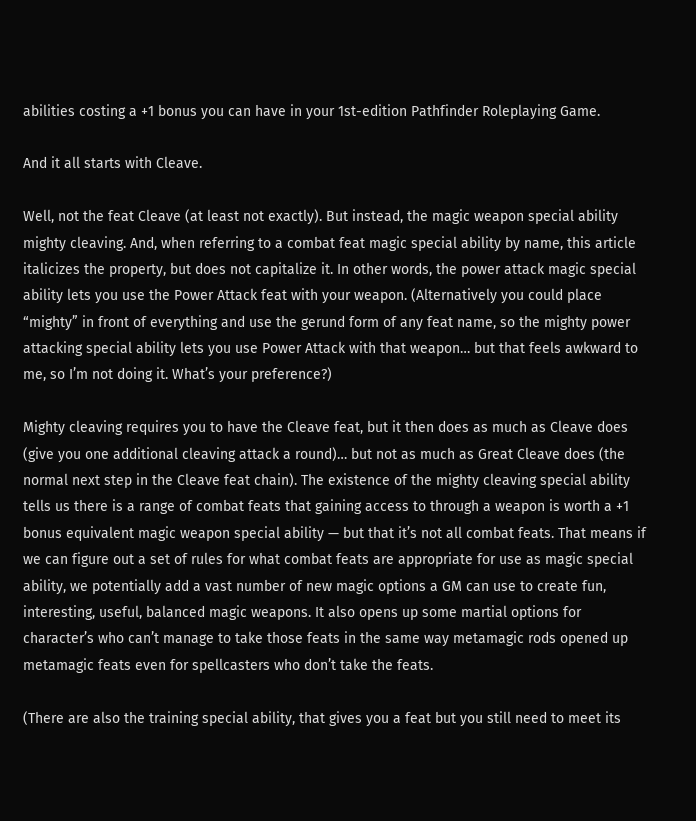abilities costing a +1 bonus you can have in your 1st-edition Pathfinder Roleplaying Game.

And it all starts with Cleave.

Well, not the feat Cleave (at least not exactly). But instead, the magic weapon special ability mighty cleaving. And, when referring to a combat feat magic special ability by name, this article italicizes the property, but does not capitalize it. In other words, the power attack magic special ability lets you use the Power Attack feat with your weapon. (Alternatively you could place “mighty” in front of everything and use the gerund form of any feat name, so the mighty power attacking special ability lets you use Power Attack with that weapon… but that feels awkward to me, so I’m not doing it. What’s your preference?)

Mighty cleaving requires you to have the Cleave feat, but it then does as much as Cleave does (give you one additional cleaving attack a round)… but not as much as Great Cleave does (the normal next step in the Cleave feat chain). The existence of the mighty cleaving special ability tells us there is a range of combat feats that gaining access to through a weapon is worth a +1 bonus equivalent magic weapon special ability — but that it’s not all combat feats. That means if we can figure out a set of rules for what combat feats are appropriate for use as magic special ability, we potentially add a vast number of new magic options a GM can use to create fun, interesting, useful, balanced magic weapons. It also opens up some martial options for character’s who can’t manage to take those feats in the same way metamagic rods opened up metamagic feats even for spellcasters who don’t take the feats.

(There are also the training special ability, that gives you a feat but you still need to meet its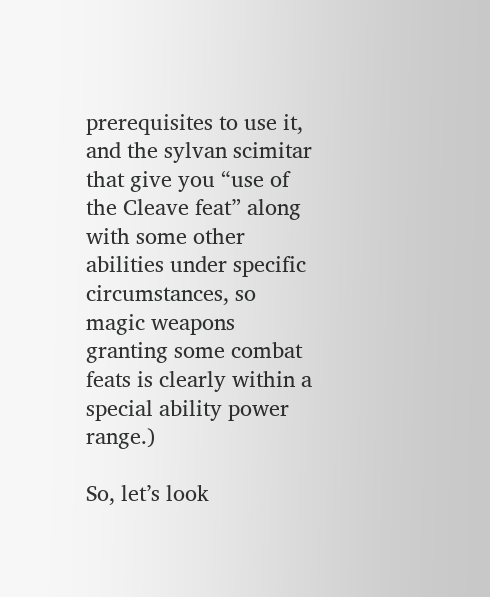prerequisites to use it, and the sylvan scimitar that give you “use of the Cleave feat” along with some other abilities under specific circumstances, so magic weapons granting some combat feats is clearly within a special ability power range.)

So, let’s look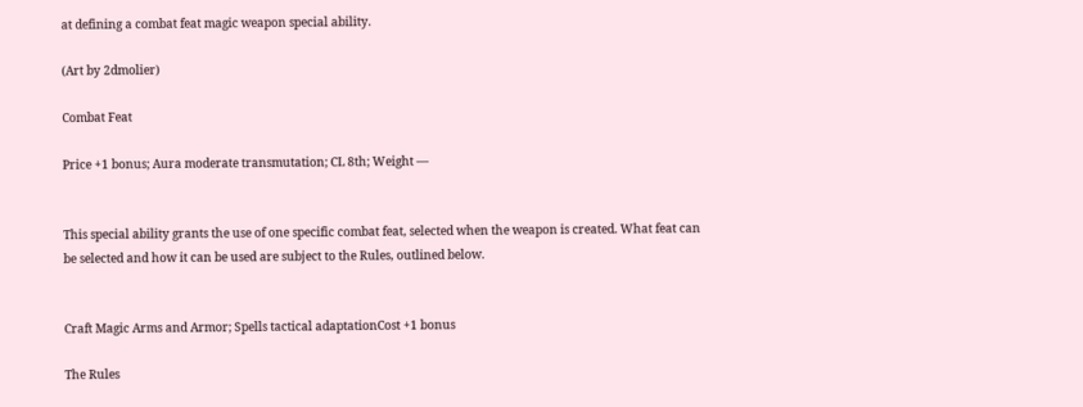at defining a combat feat magic weapon special ability.

(Art by 2dmolier)

Combat Feat

Price +1 bonus; Aura moderate transmutation; CL 8th; Weight —


This special ability grants the use of one specific combat feat, selected when the weapon is created. What feat can be selected and how it can be used are subject to the Rules, outlined below.


Craft Magic Arms and Armor; Spells tactical adaptationCost +1 bonus

The Rules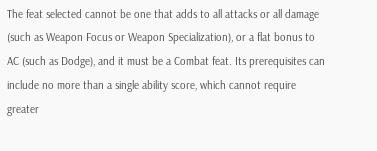The feat selected cannot be one that adds to all attacks or all damage (such as Weapon Focus or Weapon Specialization), or a flat bonus to AC (such as Dodge), and it must be a Combat feat. Its prerequisites can include no more than a single ability score, which cannot require greater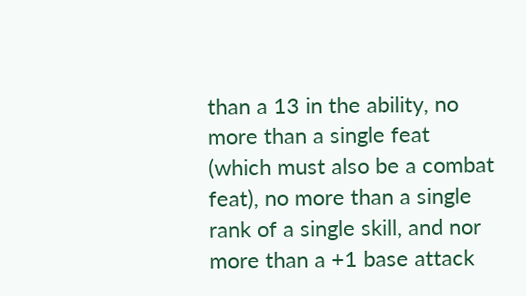than a 13 in the ability, no more than a single feat (which must also be a combat feat), no more than a single rank of a single skill, and nor more than a +1 base attack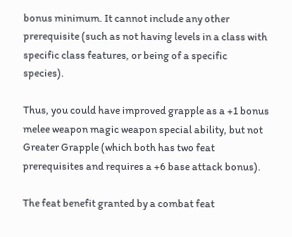bonus minimum. It cannot include any other prerequisite (such as not having levels in a class with specific class features, or being of a specific species).

Thus, you could have improved grapple as a +1 bonus melee weapon magic weapon special ability, but not Greater Grapple (which both has two feat prerequisites and requires a +6 base attack bonus).

The feat benefit granted by a combat feat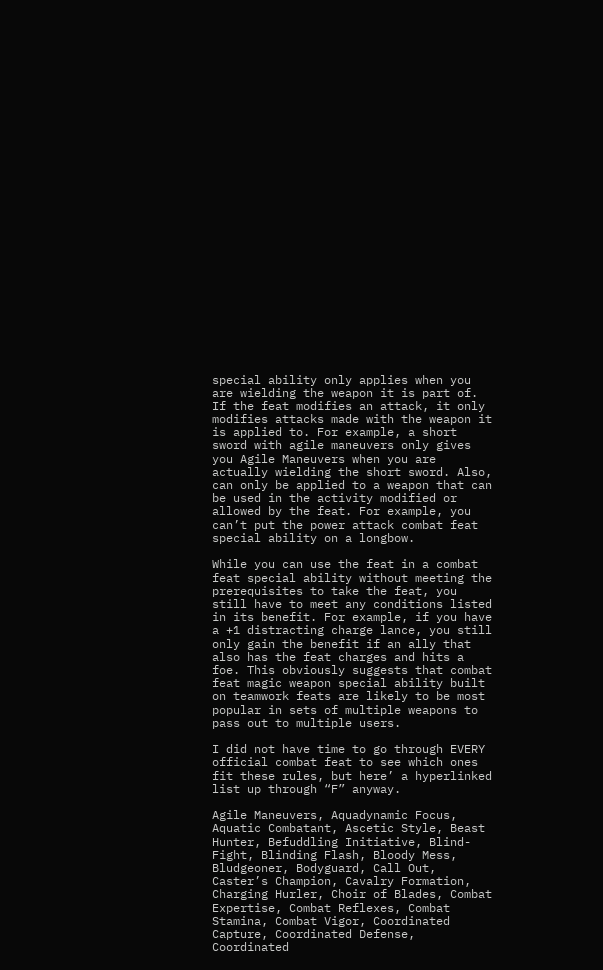special ability only applies when you are wielding the weapon it is part of. If the feat modifies an attack, it only modifies attacks made with the weapon it is applied to. For example, a short sword with agile maneuvers only gives you Agile Maneuvers when you are actually wielding the short sword. Also, can only be applied to a weapon that can be used in the activity modified or allowed by the feat. For example, you can’t put the power attack combat feat special ability on a longbow.

While you can use the feat in a combat feat special ability without meeting the prerequisites to take the feat, you still have to meet any conditions listed in its benefit. For example, if you have a +1 distracting charge lance, you still only gain the benefit if an ally that also has the feat charges and hits a foe. This obviously suggests that combat feat magic weapon special ability built on teamwork feats are likely to be most popular in sets of multiple weapons to pass out to multiple users.

I did not have time to go through EVERY official combat feat to see which ones fit these rules, but here’ a hyperlinked list up through “F” anyway.

Agile Maneuvers, Aquadynamic Focus, Aquatic Combatant, Ascetic Style, Beast Hunter, Befuddling Initiative, Blind-Fight, Blinding Flash, Bloody Mess, Bludgeoner, Bodyguard, Call Out, Caster’s Champion, Cavalry Formation, Charging Hurler, Choir of Blades, Combat Expertise, Combat Reflexes, Combat Stamina, Combat Vigor, Coordinated Capture, Coordinated Defense, Coordinated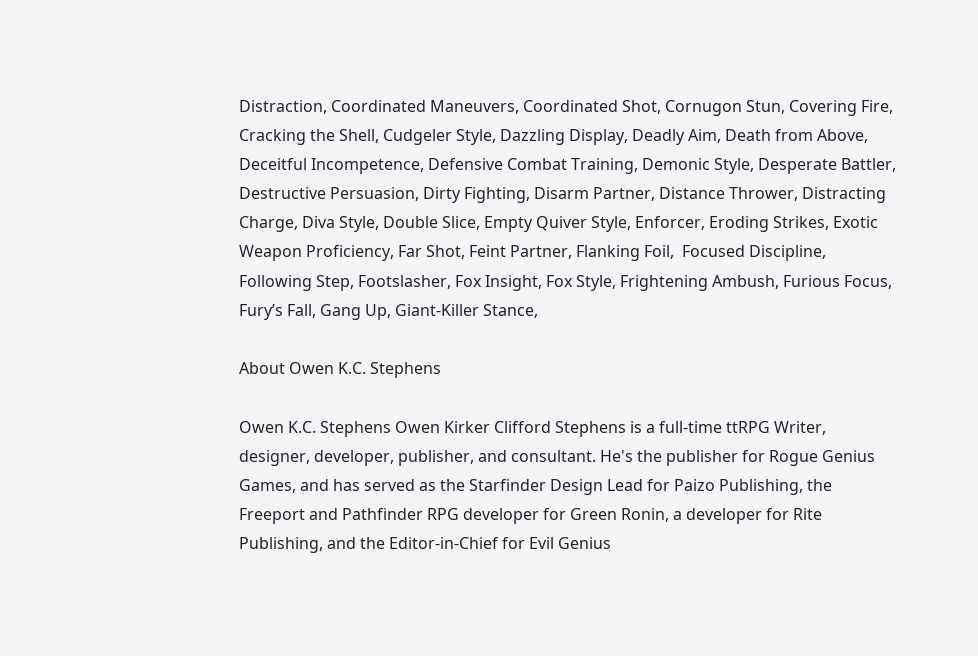Distraction, Coordinated Maneuvers, Coordinated Shot, Cornugon Stun, Covering Fire, Cracking the Shell, Cudgeler Style, Dazzling Display, Deadly Aim, Death from Above, Deceitful Incompetence, Defensive Combat Training, Demonic Style, Desperate Battler, Destructive Persuasion, Dirty Fighting, Disarm Partner, Distance Thrower, Distracting Charge, Diva Style, Double Slice, Empty Quiver Style, Enforcer, Eroding Strikes, Exotic Weapon Proficiency, Far Shot, Feint Partner, Flanking Foil,  Focused Discipline, Following Step, Footslasher, Fox Insight, Fox Style, Frightening Ambush, Furious Focus, Fury’s Fall, Gang Up, Giant-Killer Stance,

About Owen K.C. Stephens

Owen K.C. Stephens Owen Kirker Clifford Stephens is a full-time ttRPG Writer, designer, developer, publisher, and consultant. He's the publisher for Rogue Genius Games, and has served as the Starfinder Design Lead for Paizo Publishing, the Freeport and Pathfinder RPG developer for Green Ronin, a developer for Rite Publishing, and the Editor-in-Chief for Evil Genius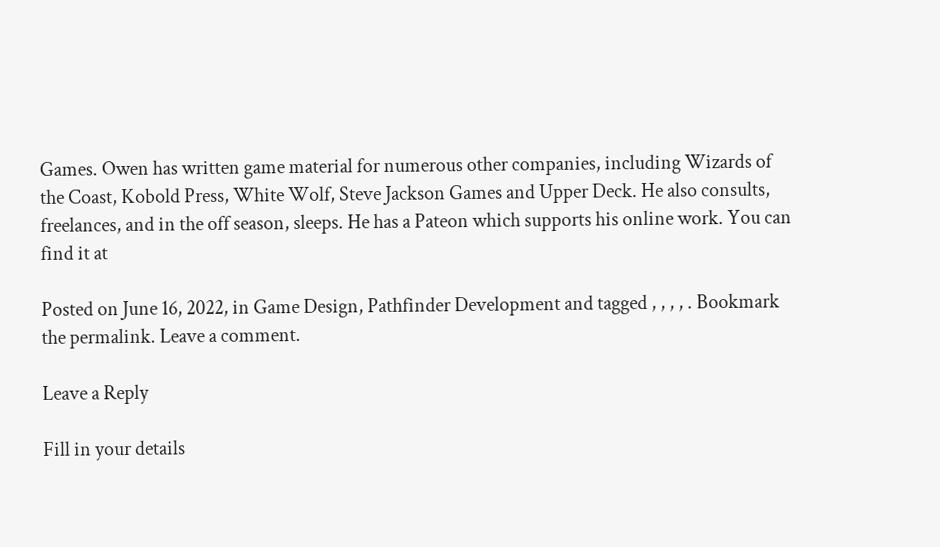Games. Owen has written game material for numerous other companies, including Wizards of the Coast, Kobold Press, White Wolf, Steve Jackson Games and Upper Deck. He also consults, freelances, and in the off season, sleeps. He has a Pateon which supports his online work. You can find it at

Posted on June 16, 2022, in Game Design, Pathfinder Development and tagged , , , , . Bookmark the permalink. Leave a comment.

Leave a Reply

Fill in your details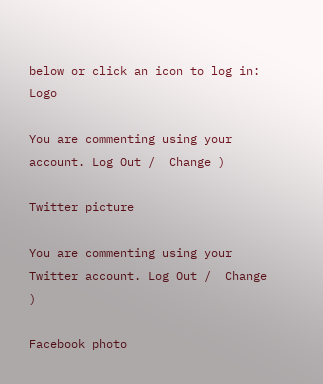below or click an icon to log in: Logo

You are commenting using your account. Log Out /  Change )

Twitter picture

You are commenting using your Twitter account. Log Out /  Change )

Facebook photo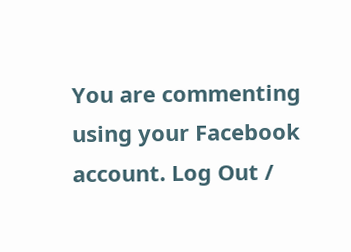You are commenting using your Facebook account. Log Out /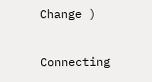Change )

Connecting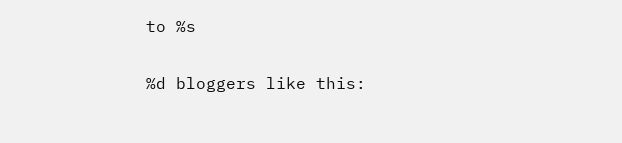to %s

%d bloggers like this: